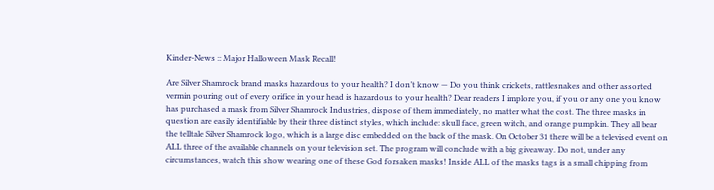Kinder-News :: Major Halloween Mask Recall!

Are Silver Shamrock brand masks hazardous to your health? I don’t know — Do you think crickets, rattlesnakes and other assorted vermin pouring out of every orifice in your head is hazardous to your health? Dear readers I implore you, if you or any one you know has purchased a mask from Silver Shamrock Industries, dispose of them immediately, no matter what the cost. The three masks in question are easily identifiable by their three distinct styles, which include: skull face, green witch, and orange pumpkin. They all bear the telltale Silver Shamrock logo, which is a large disc embedded on the back of the mask. On October 31 there will be a televised event on ALL three of the available channels on your television set. The program will conclude with a big giveaway. Do not, under any circumstances, watch this show wearing one of these God forsaken masks! Inside ALL of the masks tags is a small chipping from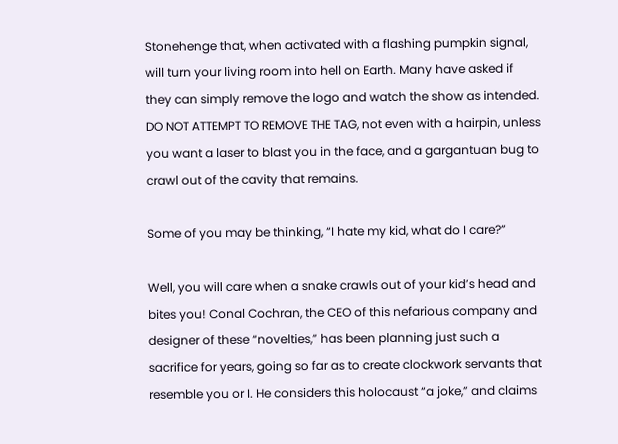Stonehenge that, when activated with a flashing pumpkin signal, will turn your living room into hell on Earth. Many have asked if they can simply remove the logo and watch the show as intended. DO NOT ATTEMPT TO REMOVE THE TAG, not even with a hairpin, unless you want a laser to blast you in the face, and a gargantuan bug to crawl out of the cavity that remains.

Some of you may be thinking, “I hate my kid, what do I care?”

Well, you will care when a snake crawls out of your kid’s head and bites you! Conal Cochran, the CEO of this nefarious company and designer of these “novelties,” has been planning just such a sacrifice for years, going so far as to create clockwork servants that resemble you or I. He considers this holocaust “a joke,” and claims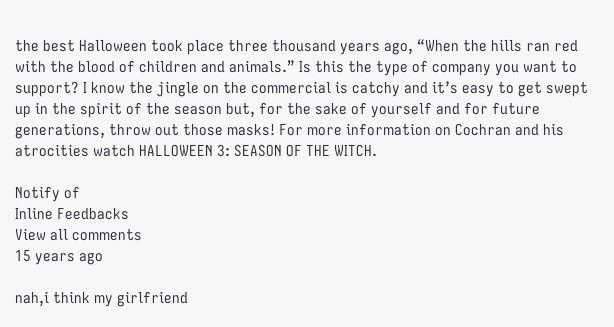the best Halloween took place three thousand years ago, “When the hills ran red with the blood of children and animals.” Is this the type of company you want to support? I know the jingle on the commercial is catchy and it’s easy to get swept up in the spirit of the season but, for the sake of yourself and for future generations, throw out those masks! For more information on Cochran and his atrocities watch HALLOWEEN 3: SEASON OF THE WITCH.

Notify of
Inline Feedbacks
View all comments
15 years ago

nah,i think my girlfriend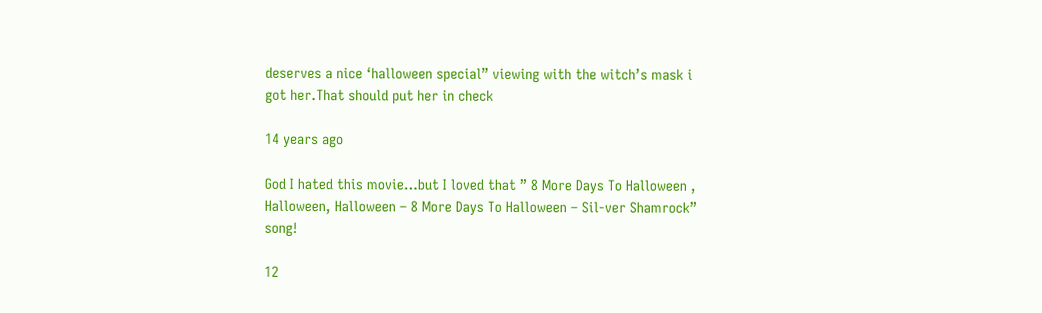deserves a nice ‘halloween special” viewing with the witch’s mask i got her.That should put her in check

14 years ago

God I hated this movie…but I loved that ” 8 More Days To Halloween , Halloween, Halloween – 8 More Days To Halloween – Sil-ver Shamrock” song!

12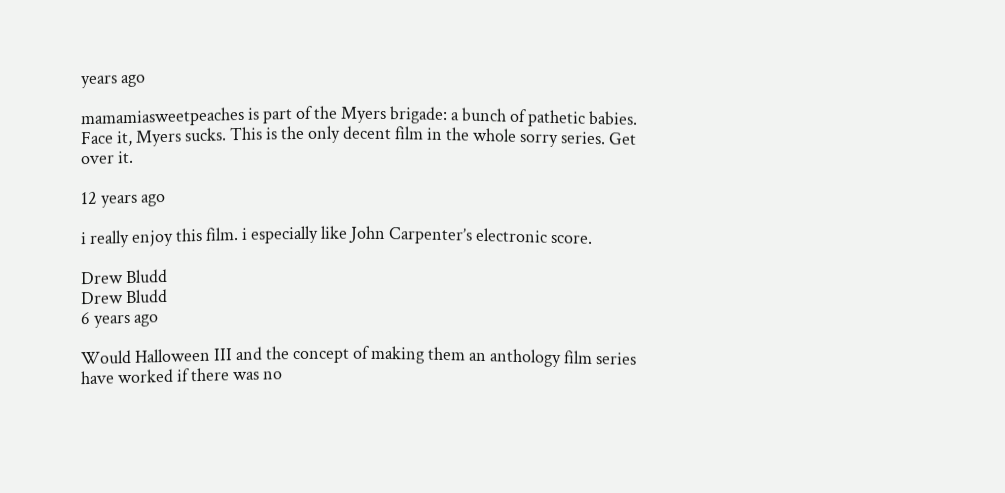years ago

mamamiasweetpeaches is part of the Myers brigade: a bunch of pathetic babies. Face it, Myers sucks. This is the only decent film in the whole sorry series. Get over it.

12 years ago

i really enjoy this film. i especially like John Carpenter’s electronic score.

Drew Bludd
Drew Bludd
6 years ago

Would Halloween III and the concept of making them an anthology film series have worked if there was no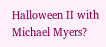Halloween II with Michael Myers?